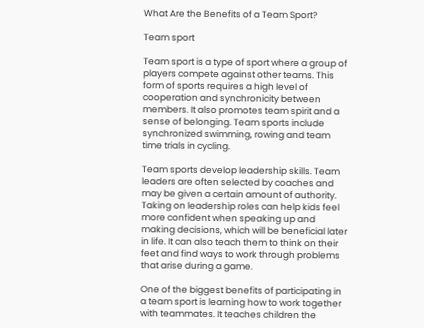What Are the Benefits of a Team Sport?

Team sport

Team sport is a type of sport where a group of players compete against other teams. This form of sports requires a high level of cooperation and synchronicity between members. It also promotes team spirit and a sense of belonging. Team sports include synchronized swimming, rowing and team time trials in cycling.

Team sports develop leadership skills. Team leaders are often selected by coaches and may be given a certain amount of authority. Taking on leadership roles can help kids feel more confident when speaking up and making decisions, which will be beneficial later in life. It can also teach them to think on their feet and find ways to work through problems that arise during a game.

One of the biggest benefits of participating in a team sport is learning how to work together with teammates. It teaches children the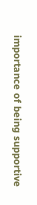importance of being supportive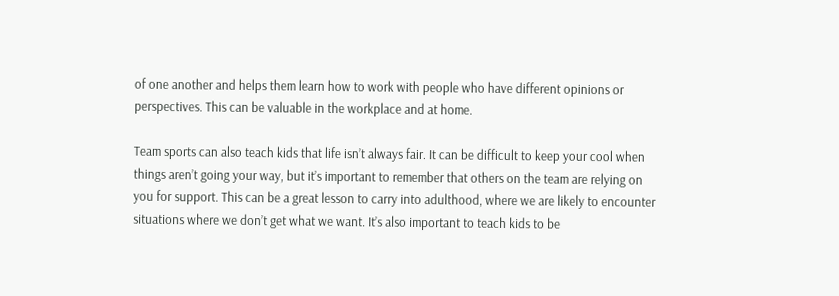of one another and helps them learn how to work with people who have different opinions or perspectives. This can be valuable in the workplace and at home.

Team sports can also teach kids that life isn’t always fair. It can be difficult to keep your cool when things aren’t going your way, but it’s important to remember that others on the team are relying on you for support. This can be a great lesson to carry into adulthood, where we are likely to encounter situations where we don’t get what we want. It’s also important to teach kids to be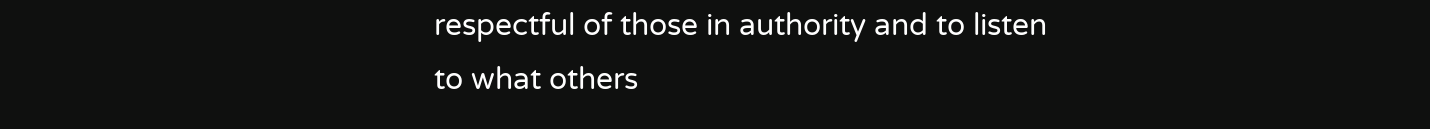respectful of those in authority and to listen to what others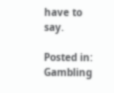have to say.

Posted in: Gambling